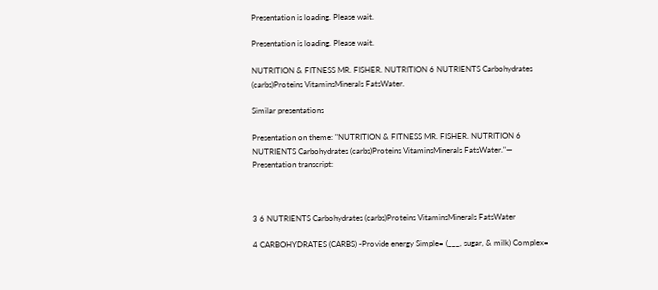Presentation is loading. Please wait.

Presentation is loading. Please wait.

NUTRITION & FITNESS MR. FISHER. NUTRITION 6 NUTRIENTS Carbohydrates (carbs)Proteins VitaminsMinerals FatsWater.

Similar presentations

Presentation on theme: "NUTRITION & FITNESS MR. FISHER. NUTRITION 6 NUTRIENTS Carbohydrates (carbs)Proteins VitaminsMinerals FatsWater."— Presentation transcript:



3 6 NUTRIENTS Carbohydrates (carbs)Proteins VitaminsMinerals FatsWater

4 CARBOHYDRATES (CARBS) -Provide energy Simple= (___, sugar, & milk) Complex=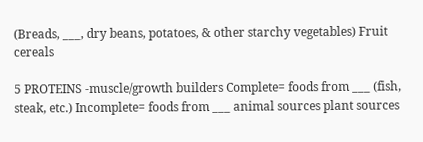(Breads, ___, dry beans, potatoes, & other starchy vegetables) Fruit cereals

5 PROTEINS -muscle/growth builders Complete= foods from ___ (fish, steak, etc.) Incomplete= foods from ___ animal sources plant sources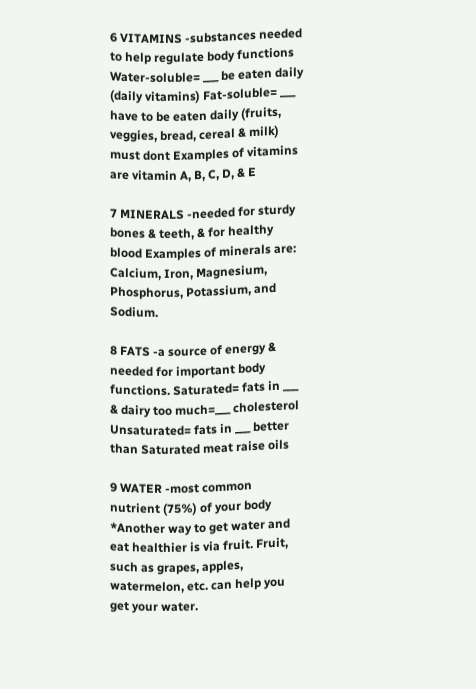6 VITAMINS -substances needed to help regulate body functions Water-soluble= ___ be eaten daily (daily vitamins) Fat-soluble= ___ have to be eaten daily (fruits, veggies, bread, cereal & milk) must dont Examples of vitamins are vitamin A, B, C, D, & E

7 MINERALS -needed for sturdy bones & teeth, & for healthy blood Examples of minerals are: Calcium, Iron, Magnesium, Phosphorus, Potassium, and Sodium.

8 FATS -a source of energy & needed for important body functions. Saturated= fats in ___ & dairy too much=___ cholesterol Unsaturated= fats in ___ better than Saturated meat raise oils

9 WATER -most common nutrient (75%) of your body *Another way to get water and eat healthier is via fruit. Fruit, such as grapes, apples, watermelon, etc. can help you get your water.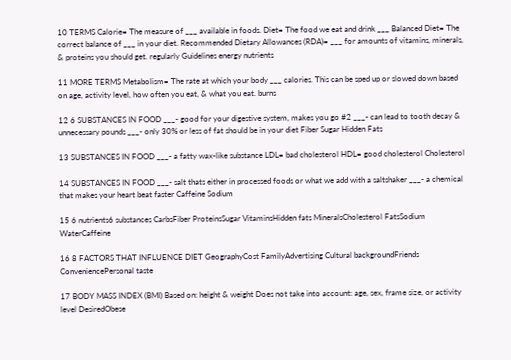10 TERMS Calorie= The measure of ___ available in foods. Diet= The food we eat and drink ___ Balanced Diet= The correct balance of ___ in your diet. Recommended Dietary Allowances (RDA)= ___ for amounts of vitamins, minerals, & proteins you should get. regularly Guidelines energy nutrients

11 MORE TERMS Metabolism= The rate at which your body ___ calories. This can be sped up or slowed down based on age, activity level, how often you eat, & what you eat. burns

12 6 SUBSTANCES IN FOOD ___- good for your digestive system, makes you go #2 ___- can lead to tooth decay & unnecessary pounds ___- only 30% or less of fat should be in your diet Fiber Sugar Hidden Fats

13 SUBSTANCES IN FOOD ___- a fatty wax-like substance LDL= bad cholesterol HDL= good cholesterol Cholesterol

14 SUBSTANCES IN FOOD ___- salt thats either in processed foods or what we add with a saltshaker ___- a chemical that makes your heart beat faster Caffeine Sodium

15 6 nutrients6 substances CarbsFiber ProteinsSugar VitaminsHidden fats MineralsCholesterol FatsSodium WaterCaffeine

16 8 FACTORS THAT INFLUENCE DIET GeographyCost FamilyAdvertising Cultural backgroundFriends ConveniencePersonal taste

17 BODY MASS INDEX (BMI) Based on: height & weight Does not take into account: age, sex, frame size, or activity level DesiredObese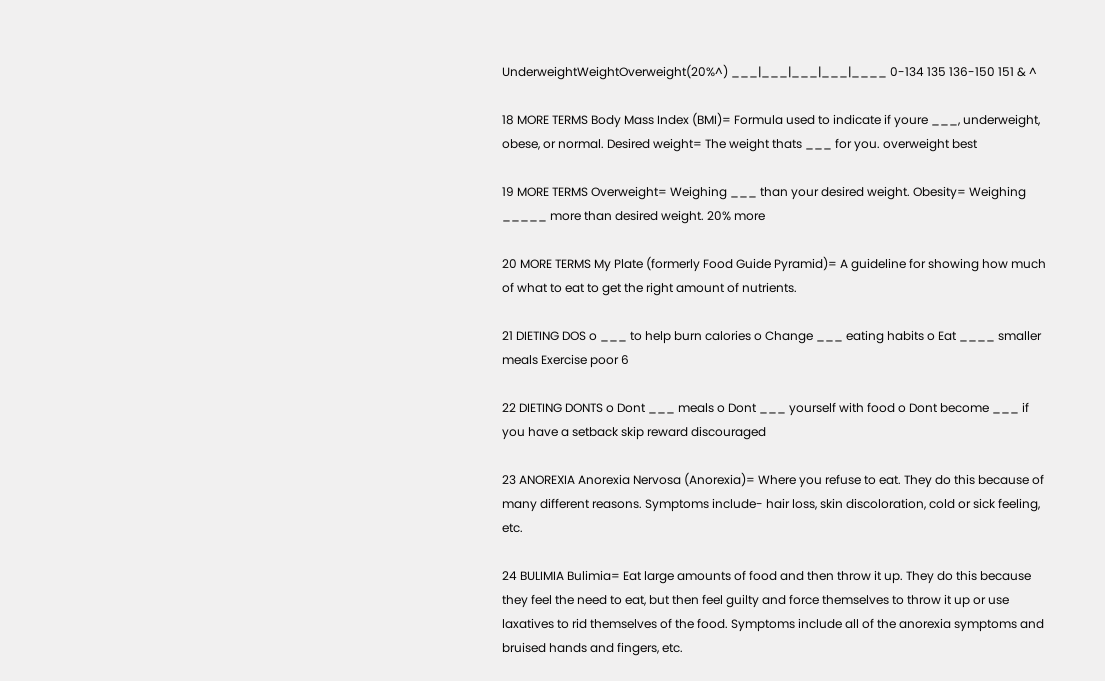UnderweightWeightOverweight(20%^) ___|___|___|___|____ 0-134 135 136-150 151 & ^

18 MORE TERMS Body Mass Index (BMI)= Formula used to indicate if youre ___, underweight, obese, or normal. Desired weight= The weight thats ___ for you. overweight best

19 MORE TERMS Overweight= Weighing ___ than your desired weight. Obesity= Weighing _____ more than desired weight. 20% more

20 MORE TERMS My Plate (formerly Food Guide Pyramid)= A guideline for showing how much of what to eat to get the right amount of nutrients.

21 DIETING DOS o ___ to help burn calories o Change ___ eating habits o Eat ____ smaller meals Exercise poor 6

22 DIETING DONTS o Dont ___ meals o Dont ___ yourself with food o Dont become ___ if you have a setback skip reward discouraged

23 ANOREXIA Anorexia Nervosa (Anorexia)= Where you refuse to eat. They do this because of many different reasons. Symptoms include- hair loss, skin discoloration, cold or sick feeling, etc.

24 BULIMIA Bulimia= Eat large amounts of food and then throw it up. They do this because they feel the need to eat, but then feel guilty and force themselves to throw it up or use laxatives to rid themselves of the food. Symptoms include all of the anorexia symptoms and bruised hands and fingers, etc.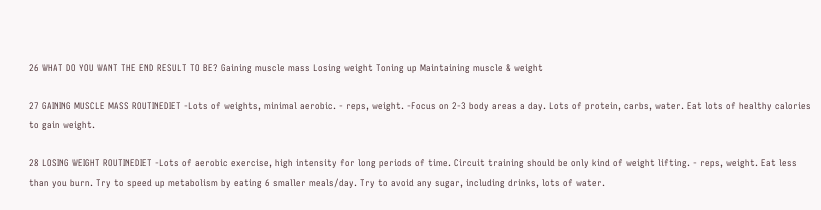26 WHAT DO YOU WANT THE END RESULT TO BE? Gaining muscle mass Losing weight Toning up Maintaining muscle & weight

27 GAINING MUSCLE MASS ROUTINEDIET -Lots of weights, minimal aerobic. - reps, weight. -Focus on 2-3 body areas a day. Lots of protein, carbs, water. Eat lots of healthy calories to gain weight.

28 LOSING WEIGHT ROUTINEDIET -Lots of aerobic exercise, high intensity for long periods of time. Circuit training should be only kind of weight lifting. - reps, weight. Eat less than you burn. Try to speed up metabolism by eating 6 smaller meals/day. Try to avoid any sugar, including drinks, lots of water.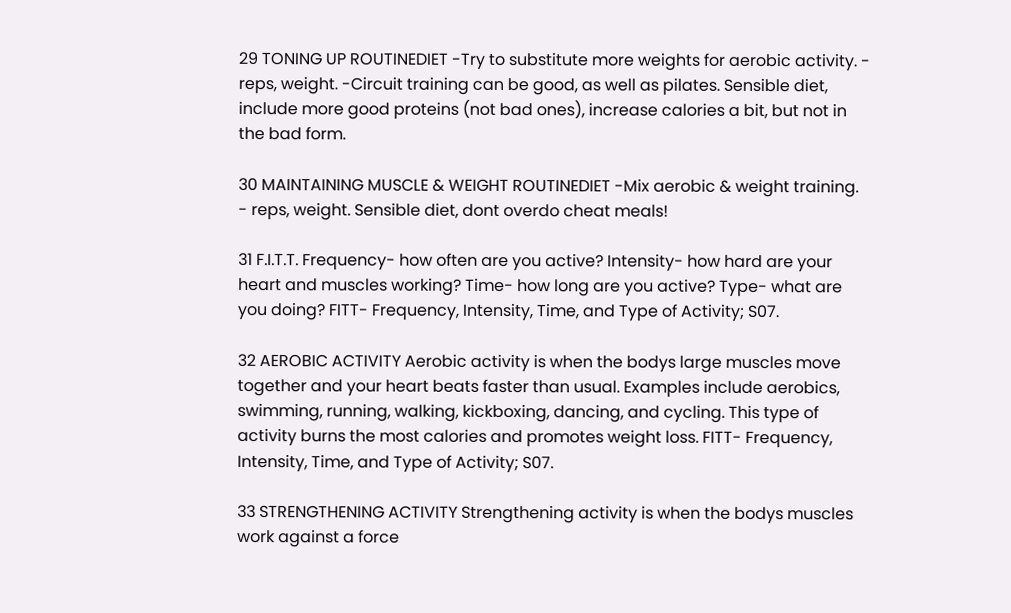29 TONING UP ROUTINEDIET -Try to substitute more weights for aerobic activity. - reps, weight. -Circuit training can be good, as well as pilates. Sensible diet, include more good proteins (not bad ones), increase calories a bit, but not in the bad form.

30 MAINTAINING MUSCLE & WEIGHT ROUTINEDIET -Mix aerobic & weight training. - reps, weight. Sensible diet, dont overdo cheat meals!

31 F.I.T.T. Frequency- how often are you active? Intensity- how hard are your heart and muscles working? Time- how long are you active? Type- what are you doing? FITT- Frequency, Intensity, Time, and Type of Activity; S07.

32 AEROBIC ACTIVITY Aerobic activity is when the bodys large muscles move together and your heart beats faster than usual. Examples include aerobics, swimming, running, walking, kickboxing, dancing, and cycling. This type of activity burns the most calories and promotes weight loss. FITT- Frequency, Intensity, Time, and Type of Activity; S07.

33 STRENGTHENING ACTIVITY Strengthening activity is when the bodys muscles work against a force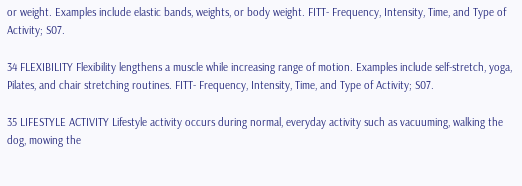or weight. Examples include elastic bands, weights, or body weight. FITT- Frequency, Intensity, Time, and Type of Activity; S07.

34 FLEXIBILITY Flexibility lengthens a muscle while increasing range of motion. Examples include self-stretch, yoga, Pilates, and chair stretching routines. FITT- Frequency, Intensity, Time, and Type of Activity; S07.

35 LIFESTYLE ACTIVITY Lifestyle activity occurs during normal, everyday activity such as vacuuming, walking the dog, mowing the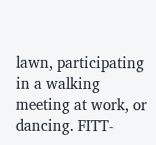lawn, participating in a walking meeting at work, or dancing. FITT-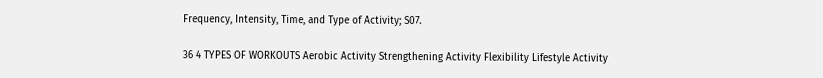Frequency, Intensity, Time, and Type of Activity; S07.

36 4 TYPES OF WORKOUTS Aerobic Activity Strengthening Activity Flexibility Lifestyle Activity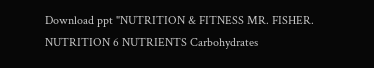Download ppt "NUTRITION & FITNESS MR. FISHER. NUTRITION 6 NUTRIENTS Carbohydrates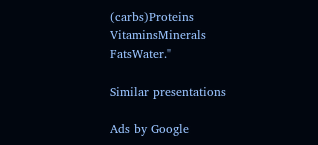(carbs)Proteins VitaminsMinerals FatsWater."

Similar presentations

Ads by Google